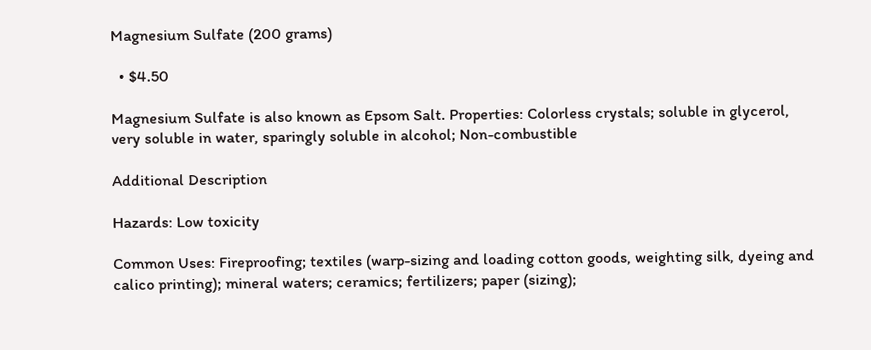Magnesium Sulfate (200 grams)

  • $4.50

Magnesium Sulfate is also known as Epsom Salt. Properties: Colorless crystals; soluble in glycerol, very soluble in water, sparingly soluble in alcohol; Non-combustible

Additional Description

Hazards: Low toxicity

Common Uses: Fireproofing; textiles (warp-sizing and loading cotton goods, weighting silk, dyeing and calico printing); mineral waters; ceramics; fertilizers; paper (sizing);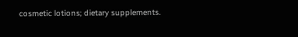cosmetic lotions; dietary supplements.